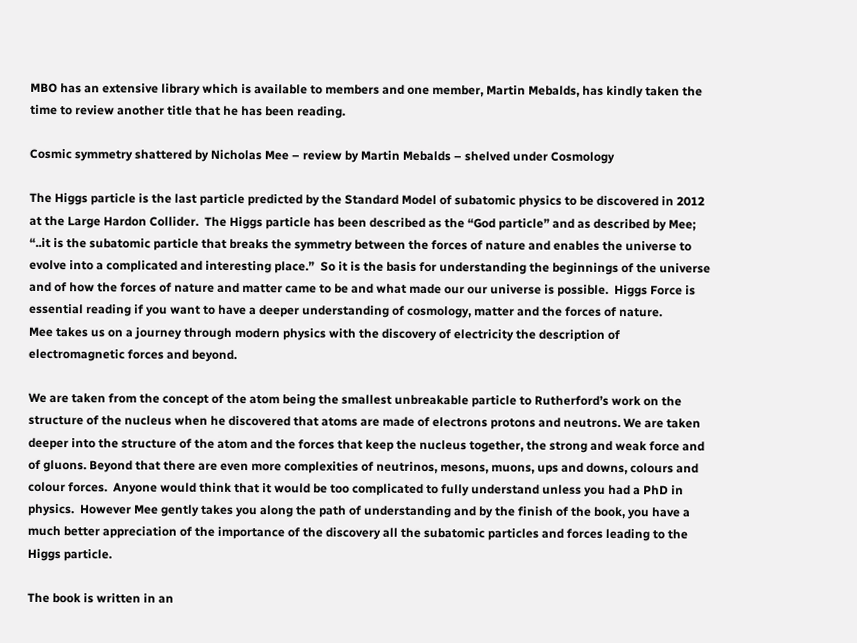MBO has an extensive library which is available to members and one member, Martin Mebalds, has kindly taken the time to review another title that he has been reading.

Cosmic symmetry shattered by Nicholas Mee – review by Martin Mebalds – shelved under Cosmology

The Higgs particle is the last particle predicted by the Standard Model of subatomic physics to be discovered in 2012 at the Large Hardon Collider.  The Higgs particle has been described as the “God particle” and as described by Mee; “..it is the subatomic particle that breaks the symmetry between the forces of nature and enables the universe to evolve into a complicated and interesting place.”  So it is the basis for understanding the beginnings of the universe and of how the forces of nature and matter came to be and what made our our universe is possible.  Higgs Force is essential reading if you want to have a deeper understanding of cosmology, matter and the forces of nature.
Mee takes us on a journey through modern physics with the discovery of electricity the description of electromagnetic forces and beyond.

We are taken from the concept of the atom being the smallest unbreakable particle to Rutherford’s work on the structure of the nucleus when he discovered that atoms are made of electrons protons and neutrons. We are taken deeper into the structure of the atom and the forces that keep the nucleus together, the strong and weak force and of gluons. Beyond that there are even more complexities of neutrinos, mesons, muons, ups and downs, colours and colour forces.  Anyone would think that it would be too complicated to fully understand unless you had a PhD in physics.  However Mee gently takes you along the path of understanding and by the finish of the book, you have a much better appreciation of the importance of the discovery all the subatomic particles and forces leading to the Higgs particle.

The book is written in an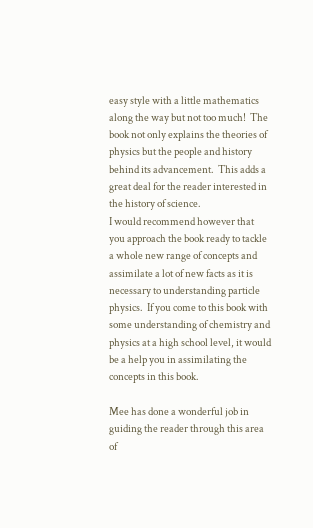easy style with a little mathematics along the way but not too much!  The book not only explains the theories of physics but the people and history behind its advancement.  This adds a great deal for the reader interested in the history of science.
I would recommend however that you approach the book ready to tackle a whole new range of concepts and assimilate a lot of new facts as it is necessary to understanding particle physics.  If you come to this book with some understanding of chemistry and physics at a high school level, it would be a help you in assimilating the concepts in this book.

Mee has done a wonderful job in guiding the reader through this area of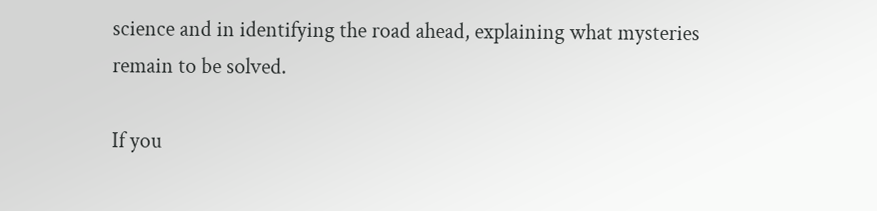science and in identifying the road ahead, explaining what mysteries remain to be solved.

If you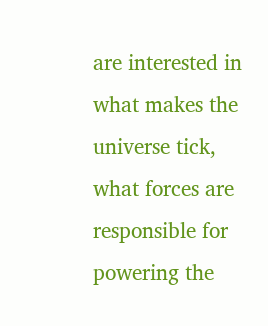are interested in what makes the universe tick, what forces are responsible for powering the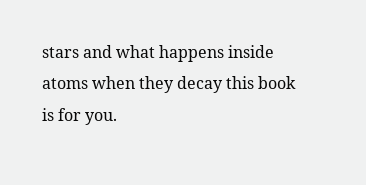stars and what happens inside atoms when they decay this book is for you.